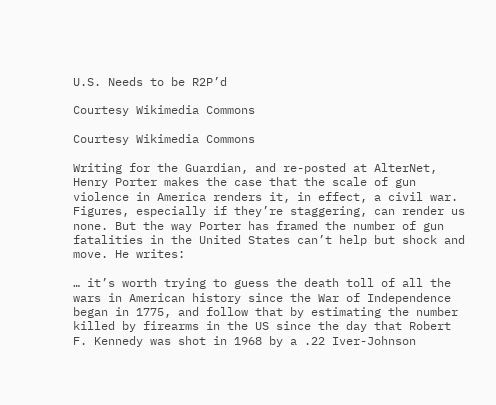U.S. Needs to be R2P’d

Courtesy Wikimedia Commons

Courtesy Wikimedia Commons

Writing for the Guardian, and re-posted at AlterNet, Henry Porter makes the case that the scale of gun violence in America renders it, in effect, a civil war. Figures, especially if they’re staggering, can render us none. But the way Porter has framed the number of gun fatalities in the United States can’t help but shock and move. He writes:

… it’s worth trying to guess the death toll of all the wars in American history since the War of Independence began in 1775, and follow that by estimating the number killed by firearms in the US since the day that Robert F. Kennedy was shot in 1968 by a .22 Iver-Johnson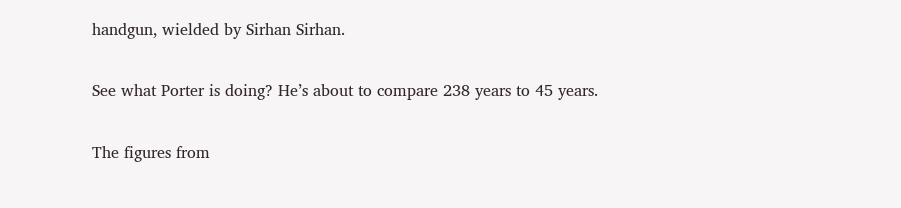handgun, wielded by Sirhan Sirhan.

See what Porter is doing? He’s about to compare 238 years to 45 years.

The figures from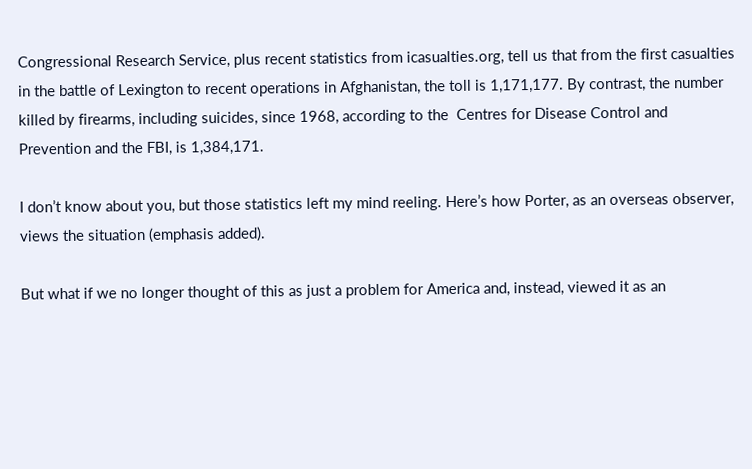Congressional Research Service, plus recent statistics from icasualties.org, tell us that from the first casualties in the battle of Lexington to recent operations in Afghanistan, the toll is 1,171,177. By contrast, the number killed by firearms, including suicides, since 1968, according to the  Centres for Disease Control and Prevention and the FBI, is 1,384,171.

I don’t know about you, but those statistics left my mind reeling. Here’s how Porter, as an overseas observer, views the situation (emphasis added).

But what if we no longer thought of this as just a problem for America and, instead, viewed it as an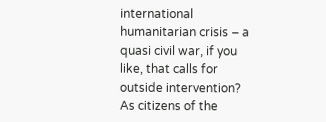international humanitarian crisis – a quasi civil war, if you like, that calls for outside intervention? As citizens of the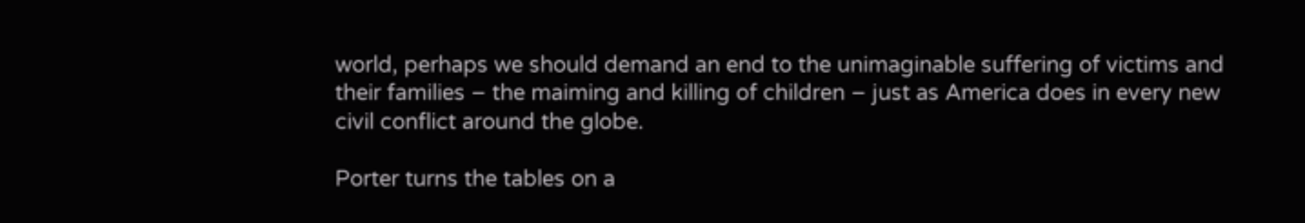world, perhaps we should demand an end to the unimaginable suffering of victims and their families – the maiming and killing of children – just as America does in every new civil conflict around the globe.

Porter turns the tables on a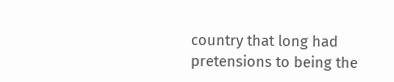country that long had pretensions to being the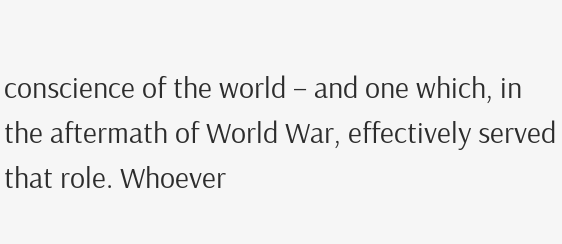conscience of the world – and one which, in the aftermath of World War, effectively served that role. Whoever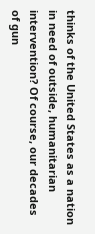thinks of the United States as a nation in need of outside, humanitarian intervention? Of course, our decades of gun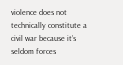violence does not technically constitute a civil war because it’s seldom forces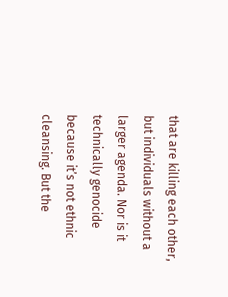that are killing each other, but individuals without a larger agenda. Nor is it technically genocide because it’s not ethnic cleansing. But the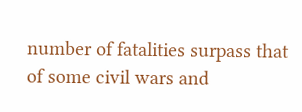number of fatalities surpass that of some civil wars and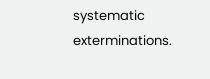systematic exterminations.